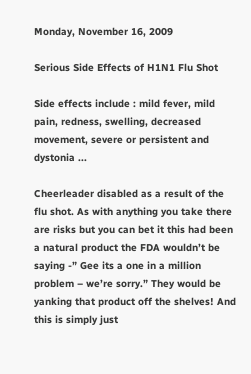Monday, November 16, 2009

Serious Side Effects of H1N1 Flu Shot

Side effects include : mild fever, mild pain, redness, swelling, decreased movement, severe or persistent and dystonia ...

Cheerleader disabled as a result of the flu shot. As with anything you take there are risks but you can bet it this had been a natural product the FDA wouldn’t be saying -” Gee its a one in a million problem – we’re sorry.” They would be yanking that product off the shelves! And this is simply just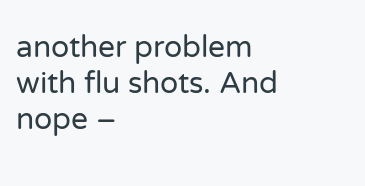another problem with flu shots. And nope –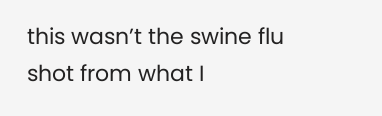this wasn’t the swine flu shot from what I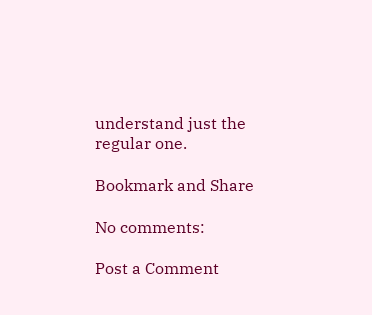understand just the regular one.

Bookmark and Share

No comments:

Post a Comment